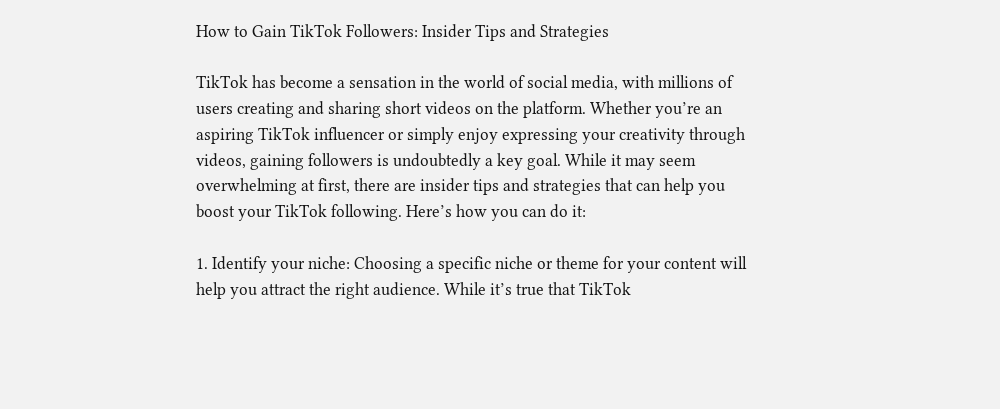How to Gain TikTok Followers: Insider Tips and Strategies

TikTok has become a sensation in the world of social media, with millions of users creating and sharing short videos on the platform. Whether you’re an aspiring TikTok influencer or simply enjoy expressing your creativity through videos, gaining followers is undoubtedly a key goal. While it may seem overwhelming at first, there are insider tips and strategies that can help you boost your TikTok following. Here’s how you can do it:

1. Identify your niche: Choosing a specific niche or theme for your content will help you attract the right audience. While it’s true that TikTok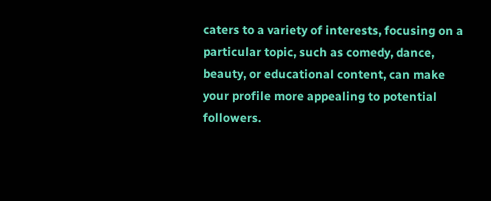caters to a variety of interests, focusing on a particular topic, such as comedy, dance, beauty, or educational content, can make your profile more appealing to potential followers.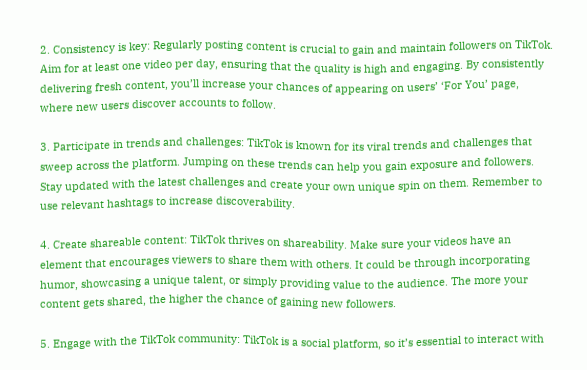2. Consistency is key: Regularly posting content is crucial to gain and maintain followers on TikTok. Aim for at least one video per day, ensuring that the quality is high and engaging. By consistently delivering fresh content, you’ll increase your chances of appearing on users’ ‘For You’ page, where new users discover accounts to follow.

3. Participate in trends and challenges: TikTok is known for its viral trends and challenges that sweep across the platform. Jumping on these trends can help you gain exposure and followers. Stay updated with the latest challenges and create your own unique spin on them. Remember to use relevant hashtags to increase discoverability.

4. Create shareable content: TikTok thrives on shareability. Make sure your videos have an element that encourages viewers to share them with others. It could be through incorporating humor, showcasing a unique talent, or simply providing value to the audience. The more your content gets shared, the higher the chance of gaining new followers.

5. Engage with the TikTok community: TikTok is a social platform, so it’s essential to interact with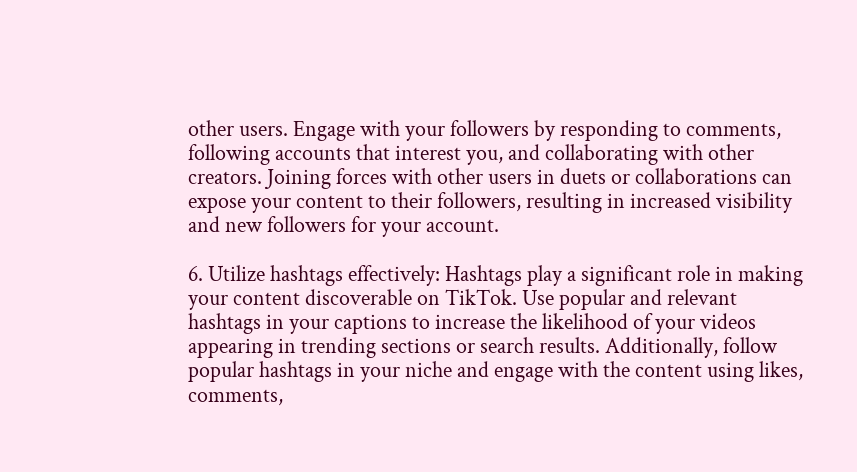other users. Engage with your followers by responding to comments, following accounts that interest you, and collaborating with other creators. Joining forces with other users in duets or collaborations can expose your content to their followers, resulting in increased visibility and new followers for your account.

6. Utilize hashtags effectively: Hashtags play a significant role in making your content discoverable on TikTok. Use popular and relevant hashtags in your captions to increase the likelihood of your videos appearing in trending sections or search results. Additionally, follow popular hashtags in your niche and engage with the content using likes, comments,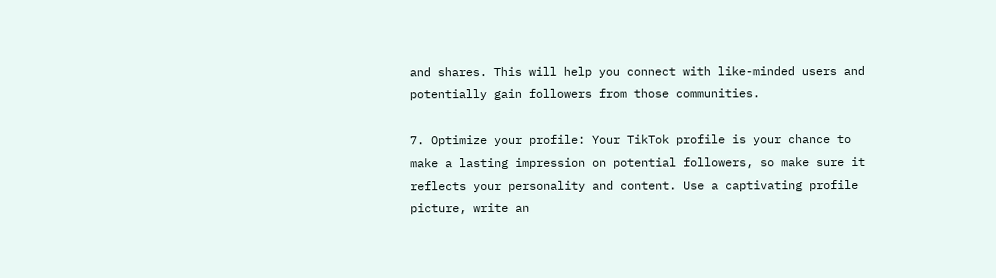and shares. This will help you connect with like-minded users and potentially gain followers from those communities.

7. Optimize your profile: Your TikTok profile is your chance to make a lasting impression on potential followers, so make sure it reflects your personality and content. Use a captivating profile picture, write an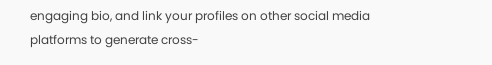engaging bio, and link your profiles on other social media platforms to generate cross-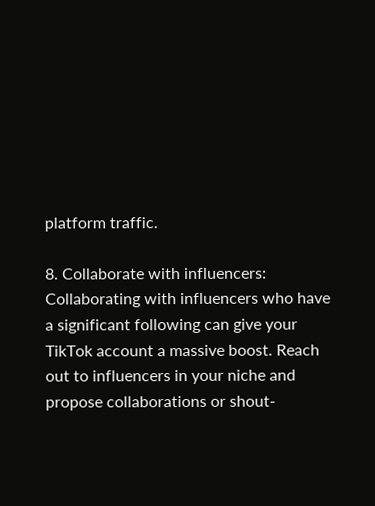platform traffic.

8. Collaborate with influencers: Collaborating with influencers who have a significant following can give your TikTok account a massive boost. Reach out to influencers in your niche and propose collaborations or shout-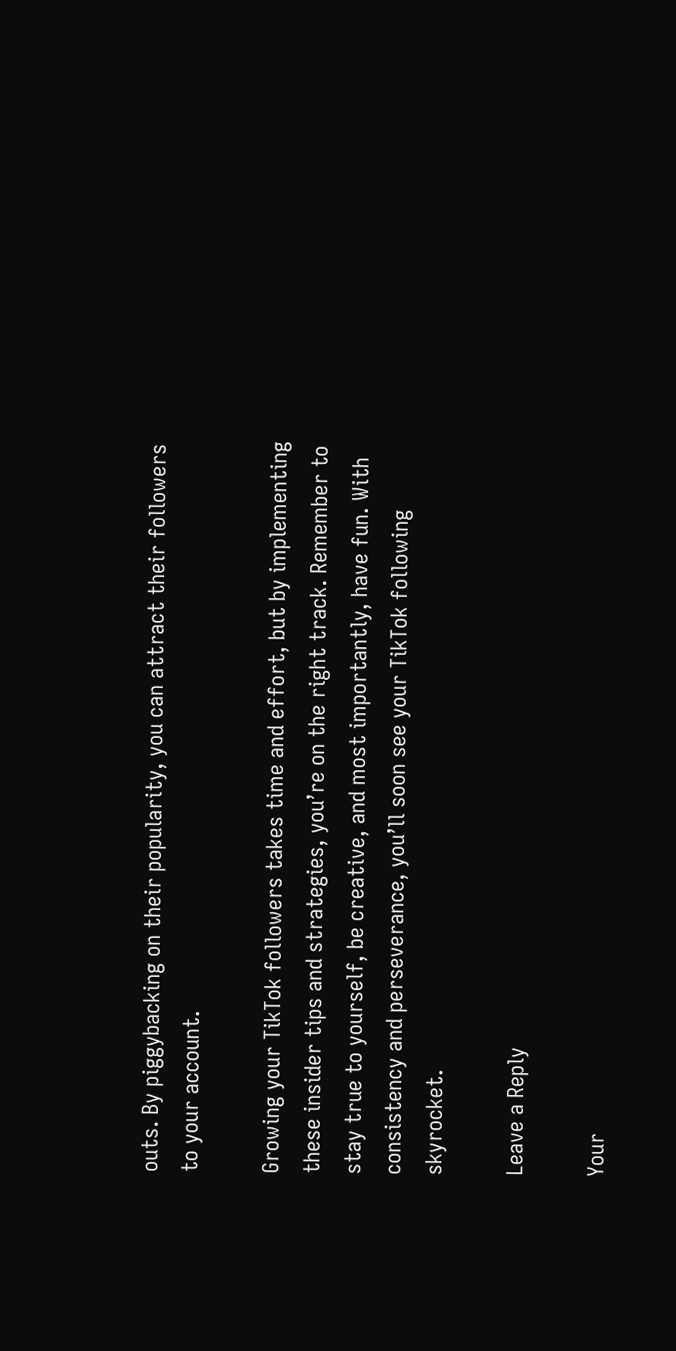outs. By piggybacking on their popularity, you can attract their followers to your account.

Growing your TikTok followers takes time and effort, but by implementing these insider tips and strategies, you’re on the right track. Remember to stay true to yourself, be creative, and most importantly, have fun. With consistency and perseverance, you’ll soon see your TikTok following skyrocket.

Leave a Reply

Your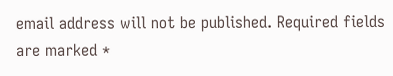email address will not be published. Required fields are marked *